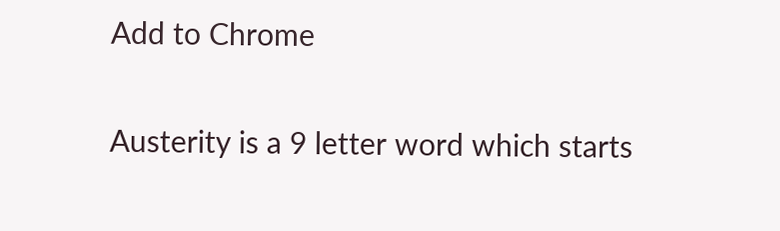Add to Chrome


Austerity is a 9 letter word which starts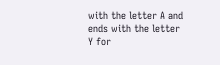with the letter A and ends with the letter Y for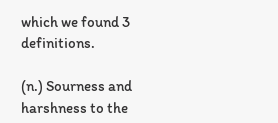which we found 3 definitions.

(n.) Sourness and harshness to the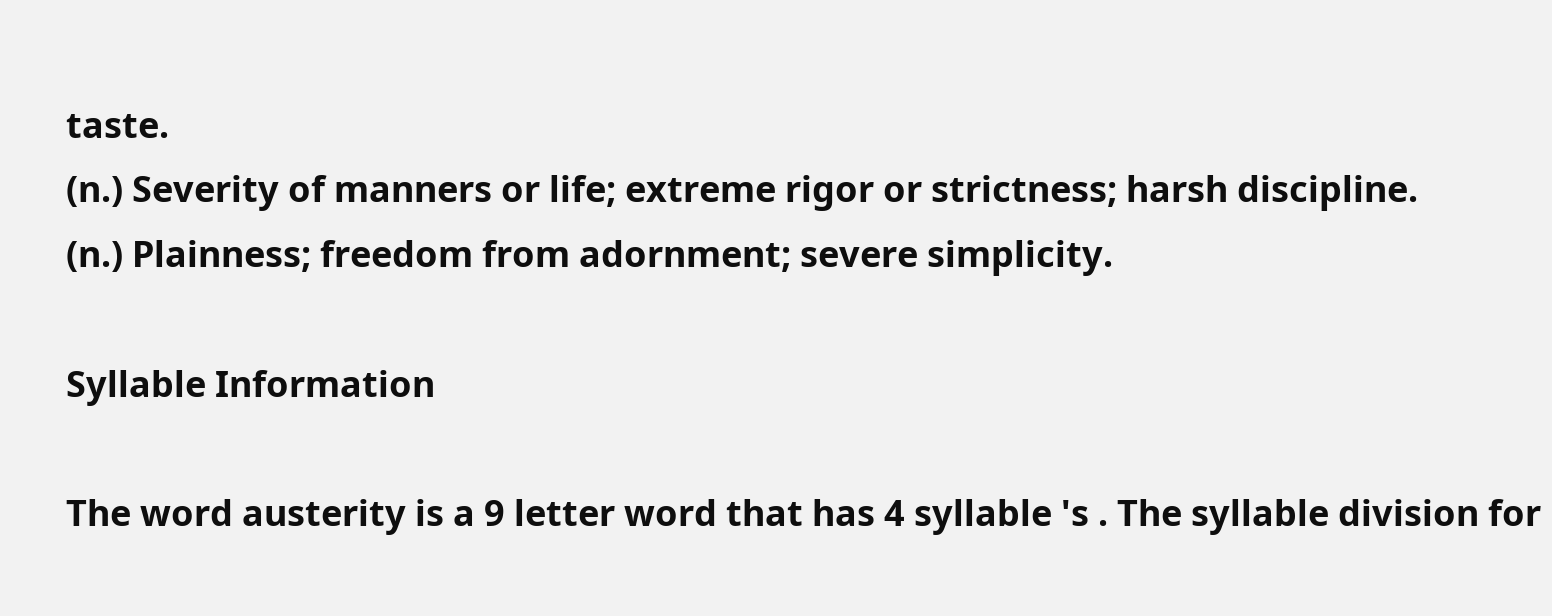taste.
(n.) Severity of manners or life; extreme rigor or strictness; harsh discipline.
(n.) Plainness; freedom from adornment; severe simplicity.

Syllable Information

The word austerity is a 9 letter word that has 4 syllable 's . The syllable division for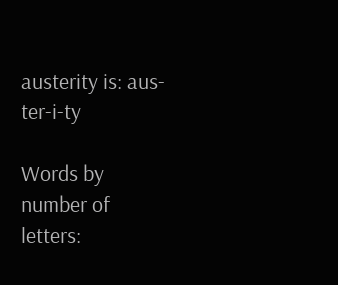austerity is: aus-ter-i-ty

Words by number of letters: